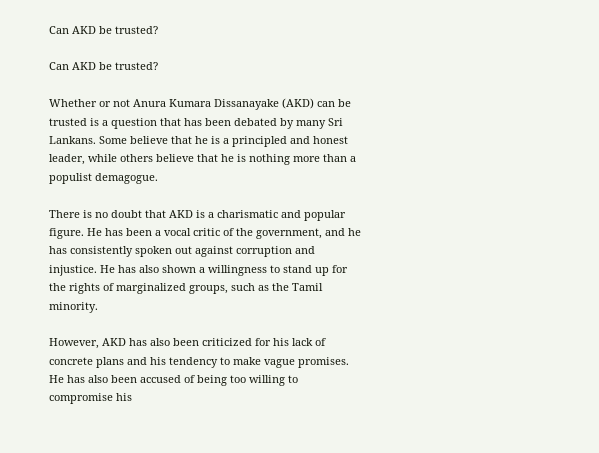Can AKD be trusted?

Can AKD be trusted?

Whether or not Anura Kumara Dissanayake (AKD) can be trusted is a question that has been debated by many Sri Lankans. Some believe that he is a principled and honest leader, while others believe that he is nothing more than a populist demagogue.

There is no doubt that AKD is a charismatic and popular figure. He has been a vocal critic of the government, and he has consistently spoken out against corruption and injustice. He has also shown a willingness to stand up for the rights of marginalized groups, such as the Tamil minority.

However, AKD has also been criticized for his lack of concrete plans and his tendency to make vague promises. He has also been accused of being too willing to compromise his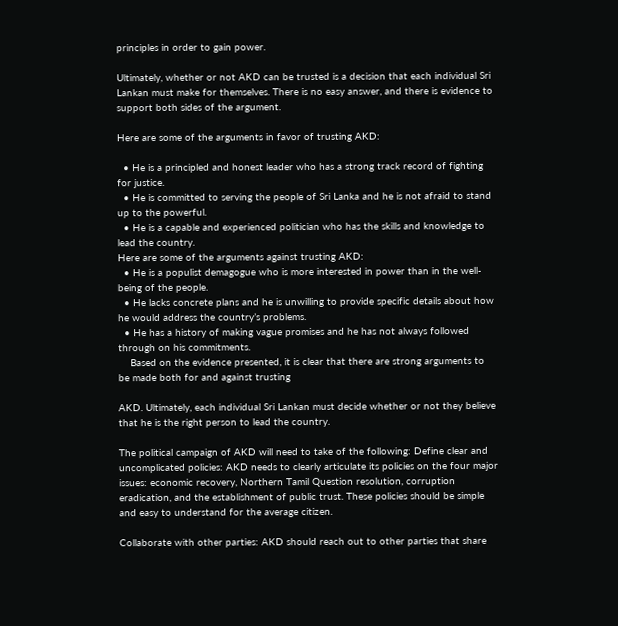principles in order to gain power.

Ultimately, whether or not AKD can be trusted is a decision that each individual Sri Lankan must make for themselves. There is no easy answer, and there is evidence to support both sides of the argument.

Here are some of the arguments in favor of trusting AKD:

  • He is a principled and honest leader who has a strong track record of fighting for justice.
  • He is committed to serving the people of Sri Lanka and he is not afraid to stand up to the powerful.
  • He is a capable and experienced politician who has the skills and knowledge to lead the country.
Here are some of the arguments against trusting AKD:
  • He is a populist demagogue who is more interested in power than in the well-being of the people.
  • He lacks concrete plans and he is unwilling to provide specific details about how he would address the country’s problems.
  • He has a history of making vague promises and he has not always followed through on his commitments.
    Based on the evidence presented, it is clear that there are strong arguments to be made both for and against trusting

AKD. Ultimately, each individual Sri Lankan must decide whether or not they believe that he is the right person to lead the country.

The political campaign of AKD will need to take of the following: Define clear and uncomplicated policies: AKD needs to clearly articulate its policies on the four major issues: economic recovery, Northern Tamil Question resolution, corruption eradication, and the establishment of public trust. These policies should be simple and easy to understand for the average citizen.

Collaborate with other parties: AKD should reach out to other parties that share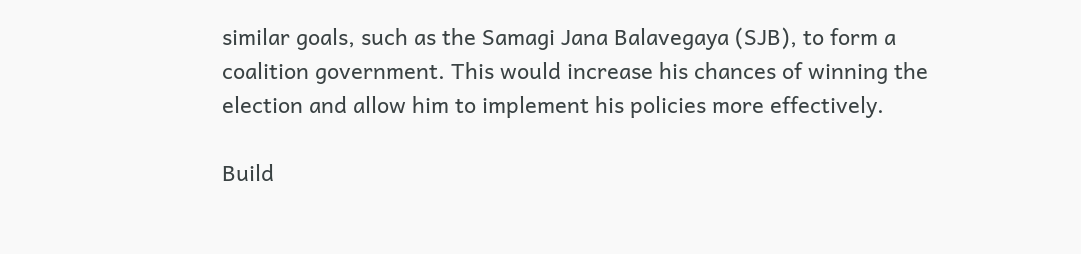similar goals, such as the Samagi Jana Balavegaya (SJB), to form a coalition government. This would increase his chances of winning the election and allow him to implement his policies more effectively.

Build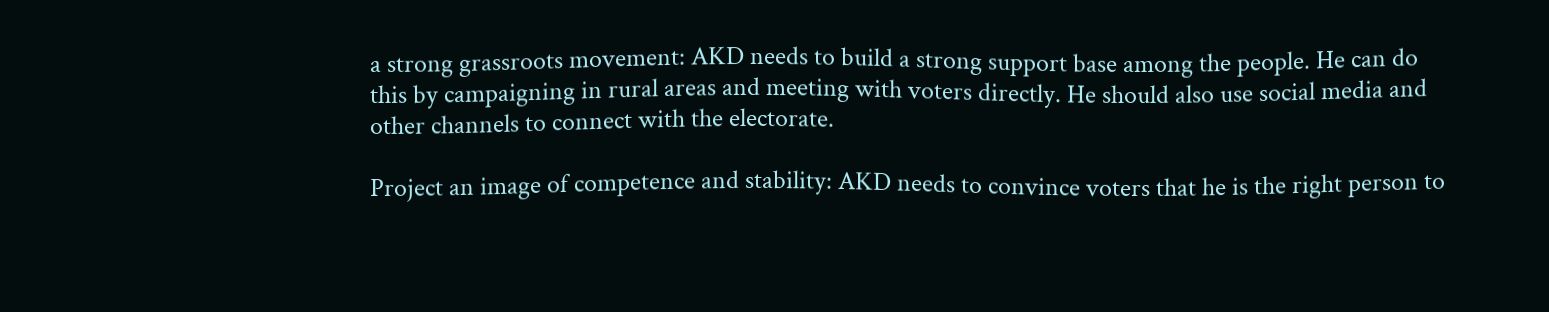a strong grassroots movement: AKD needs to build a strong support base among the people. He can do this by campaigning in rural areas and meeting with voters directly. He should also use social media and other channels to connect with the electorate.

Project an image of competence and stability: AKD needs to convince voters that he is the right person to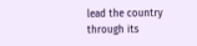lead the country through its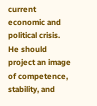current economic and political crisis. He should project an image of competence, stability, and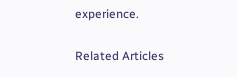experience.

Related Articles